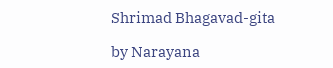Shrimad Bhagavad-gita

by Narayana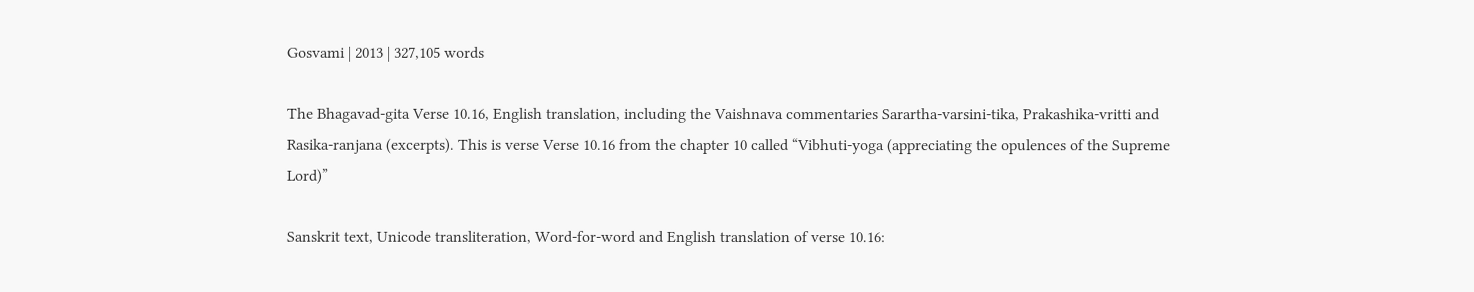Gosvami | 2013 | 327,105 words

The Bhagavad-gita Verse 10.16, English translation, including the Vaishnava commentaries Sarartha-varsini-tika, Prakashika-vritti and Rasika-ranjana (excerpts). This is verse Verse 10.16 from the chapter 10 called “Vibhuti-yoga (appreciating the opulences of the Supreme Lord)”

Sanskrit text, Unicode transliteration, Word-for-word and English translation of verse 10.16: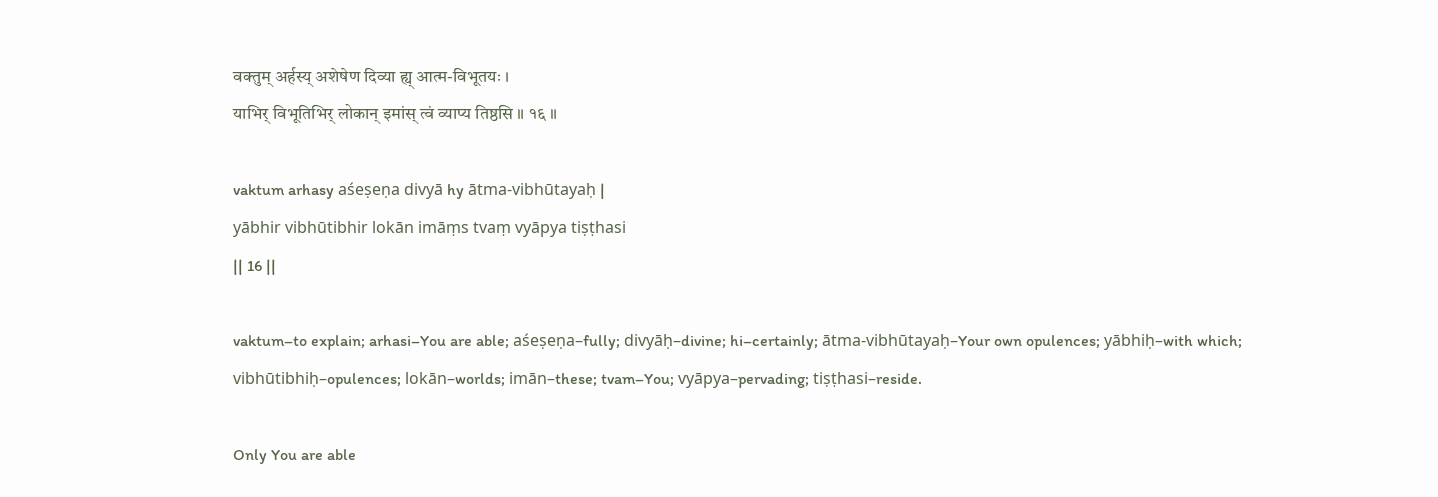वक्तुम् अर्हस्य् अशेषेण दिव्या ह्य् आत्म-विभूतयः ।
याभिर् विभूतिभिर् लोकान् इमांस् त्वं व्याप्य तिष्ठसि ॥ १६ ॥

vaktum arhasy aśeṣeṇa divyā hy ātma-vibhūtayaḥ |
yābhir vibhūtibhir lokān imāṃs tvaṃ vyāpya tiṣṭhasi
|| 16 ||

vaktum–to explain; arhasi–You are able; aśeṣeṇa–fully; divyāḥ–divine; hi–certainly; ātma-vibhūtayaḥ–Your own opulences; yābhiḥ–with which; vibhūtibhiḥ–opulences; lokān–worlds; imān–these; tvam–You; vyāpya–pervading; tiṣṭhasi–reside.

Only You are able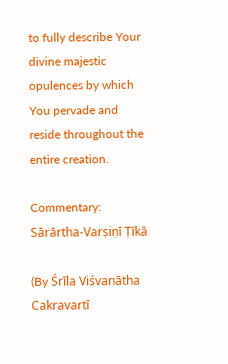to fully describe Your divine majestic opulences by which You pervade and reside throughout the entire creation.

Commentary: Sārārtha-Varṣiṇī Ṭīkā

(By Śrīla Viśvanātha Cakravartī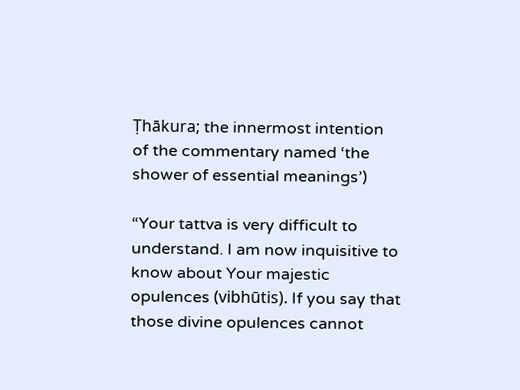Ṭhākura; the innermost intention of the commentary named ‘the shower of essential meanings’)

“Your tattva is very difficult to understand. I am now inquisitive to know about Your majestic opulences (vibhūtis). If you say that those divine opulences cannot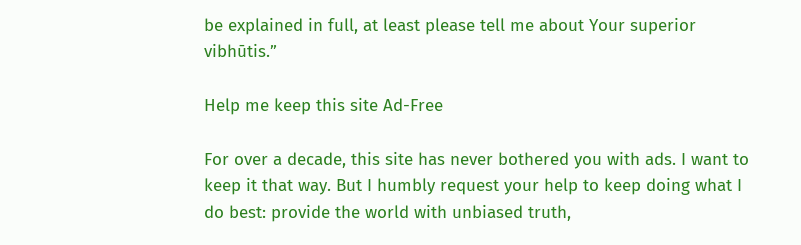be explained in full, at least please tell me about Your superior vibhūtis.”

Help me keep this site Ad-Free

For over a decade, this site has never bothered you with ads. I want to keep it that way. But I humbly request your help to keep doing what I do best: provide the world with unbiased truth,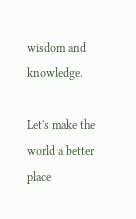wisdom and knowledge.

Let's make the world a better place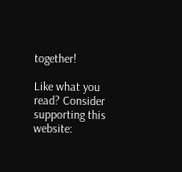together!

Like what you read? Consider supporting this website: